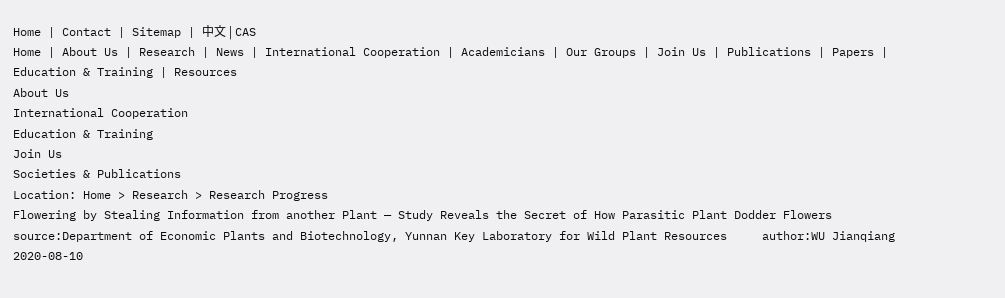Home | Contact | Sitemap | 中文 | CAS
Home | About Us | Research | News | International Cooperation | Academicians | Our Groups | Join Us | Publications | Papers | Education & Training | Resources
About Us
International Cooperation
Education & Training
Join Us
Societies & Publications
Location: Home > Research > Research Progress
Flowering by Stealing Information from another Plant — Study Reveals the Secret of How Parasitic Plant Dodder Flowers
source:Department of Economic Plants and Biotechnology, Yunnan Key Laboratory for Wild Plant Resources     author:WU Jianqiang     2020-08-10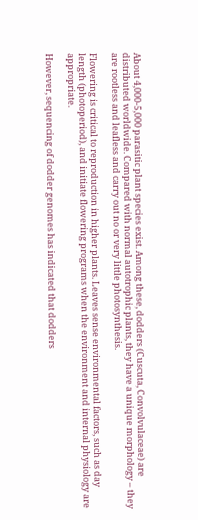About 4,000-5,000 parasitic plant species exist. Among these, dodders (Cuscuta, Convolvulaceae) are distributed worldwide. Compared with normal autotrophic plants, they have a unique morphology – they are rootless and leafless and carry out no or very little photosynthesis.

Flowering is critical to reproduction in higher plants. Leaves sense environmental factors, such as day length (photoperiod), and initiate flowering programs when the environment and internal physiology are appropriate.

However, sequencing of dodder genomes has indicated that dodders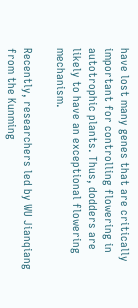have lost many genes that are critically important for controlling flowering in autotrophic plants. Thus, dodders are likely to have an exceptional flowering mechanism.

Recently, researchers led by WU Jianqiang from the Kunming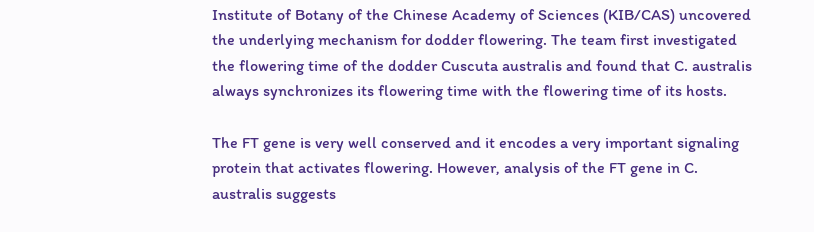Institute of Botany of the Chinese Academy of Sciences (KIB/CAS) uncovered the underlying mechanism for dodder flowering. The team first investigated the flowering time of the dodder Cuscuta australis and found that C. australis always synchronizes its flowering time with the flowering time of its hosts.

The FT gene is very well conserved and it encodes a very important signaling protein that activates flowering. However, analysis of the FT gene in C. australis suggests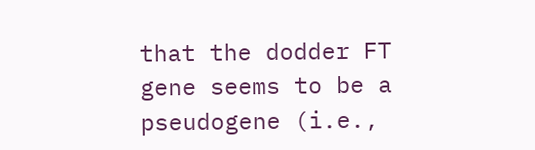that the dodder FT gene seems to be a pseudogene (i.e.,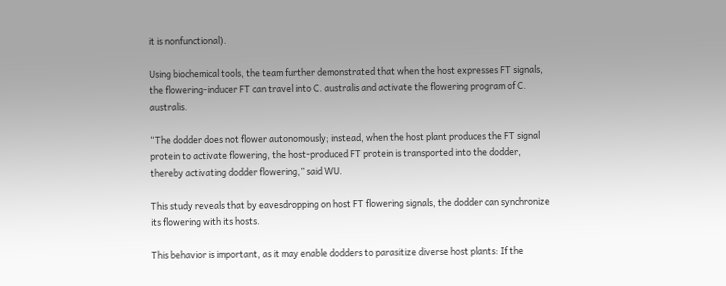it is nonfunctional).

Using biochemical tools, the team further demonstrated that when the host expresses FT signals, the flowering-inducer FT can travel into C. australis and activate the flowering program of C. australis.

“The dodder does not flower autonomously; instead, when the host plant produces the FT signal protein to activate flowering, the host-produced FT protein is transported into the dodder, thereby activating dodder flowering,” said WU.

This study reveals that by eavesdropping on host FT flowering signals, the dodder can synchronize its flowering with its hosts.

This behavior is important, as it may enable dodders to parasitize diverse host plants: If the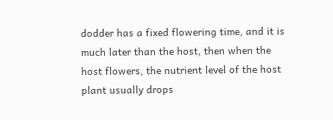dodder has a fixed flowering time, and it is much later than the host, then when the host flowers, the nutrient level of the host plant usually drops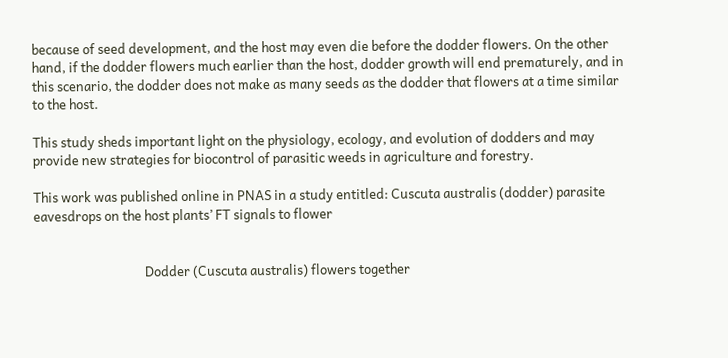because of seed development, and the host may even die before the dodder flowers. On the other hand, if the dodder flowers much earlier than the host, dodder growth will end prematurely, and in this scenario, the dodder does not make as many seeds as the dodder that flowers at a time similar to the host.

This study sheds important light on the physiology, ecology, and evolution of dodders and may provide new strategies for biocontrol of parasitic weeds in agriculture and forestry.

This work was published online in PNAS in a study entitled: Cuscuta australis (dodder) parasite eavesdrops on the host plants’ FT signals to flower


                                     Dodder (Cuscuta australis) flowers together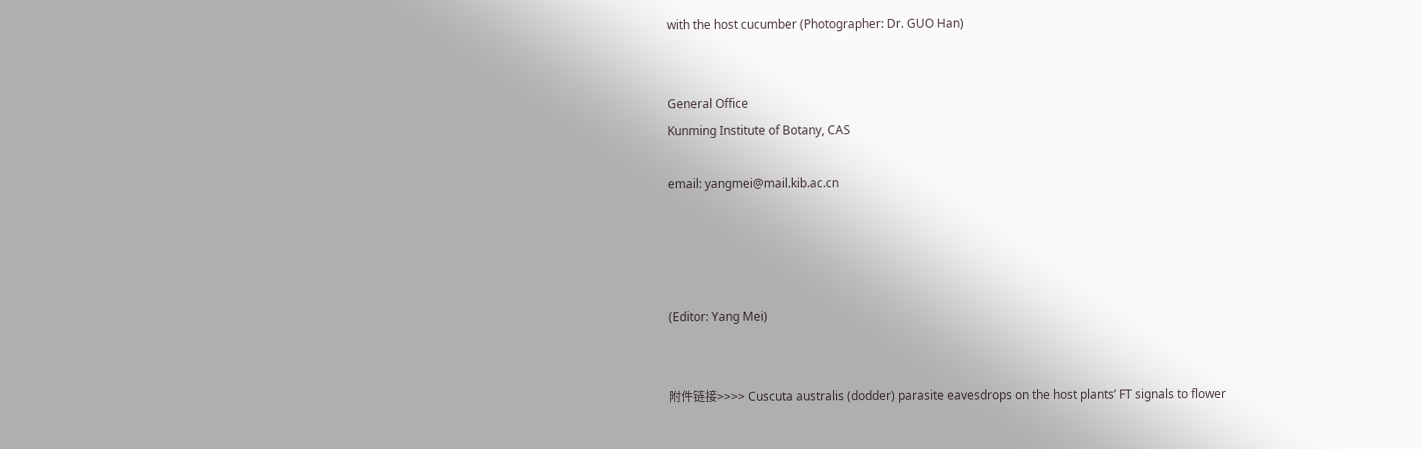with the host cucumber (Photographer: Dr. GUO Han)


General Office
Kunming Institute of Botany, CAS

email: yangmei@mail.kib.ac.cn




(Editor: Yang Mei)


附件链接>>>> Cuscuta australis (dodder) parasite eavesdrops on the host plants’ FT signals to flower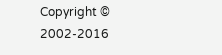Copyright © 2002-2016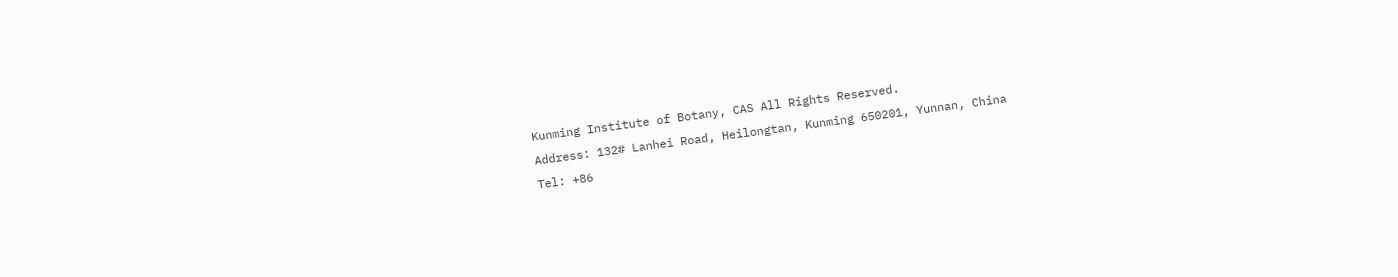Kunming Institute of Botany, CAS All Rights Reserved.
Address: 132# Lanhei Road, Heilongtan, Kunming 650201, Yunnan, China
Tel: +86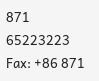871 65223223 Fax: +86 871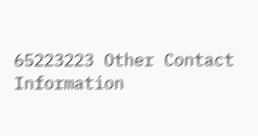65223223 Other Contact Information